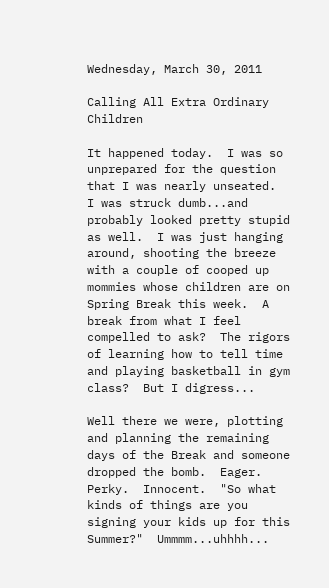Wednesday, March 30, 2011

Calling All Extra Ordinary Children

It happened today.  I was so unprepared for the question that I was nearly unseated.  I was struck dumb...and probably looked pretty stupid as well.  I was just hanging around, shooting the breeze with a couple of cooped up mommies whose children are on Spring Break this week.  A break from what I feel compelled to ask?  The rigors of learning how to tell time and playing basketball in gym class?  But I digress...

Well there we were, plotting and planning the remaining days of the Break and someone dropped the bomb.  Eager.  Perky.  Innocent.  "So what kinds of things are you signing your kids up for this Summer?"  Ummmm...uhhhh...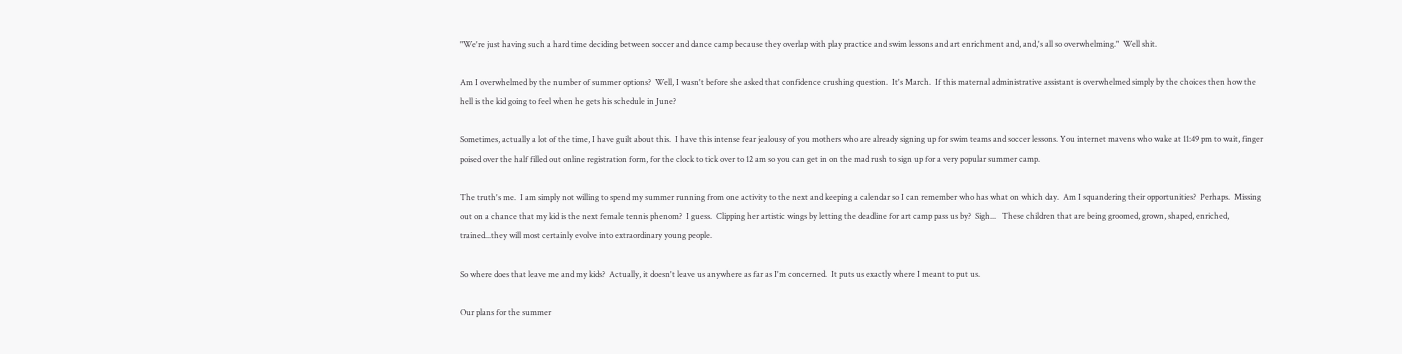"We're just having such a hard time deciding between soccer and dance camp because they overlap with play practice and swim lessons and art enrichment and, and,'s all so overwhelming."  Well shit.

Am I overwhelmed by the number of summer options?  Well, I wasn't before she asked that confidence crushing question.  It's March.  If this maternal administrative assistant is overwhelmed simply by the choices then how the hell is the kid going to feel when he gets his schedule in June?

Sometimes, actually a lot of the time, I have guilt about this.  I have this intense fear jealousy of you mothers who are already signing up for swim teams and soccer lessons. You internet mavens who wake at 11:49 pm to wait, finger poised over the half filled out online registration form, for the clock to tick over to 12 am so you can get in on the mad rush to sign up for a very popular summer camp.

The truth's me.  I am simply not willing to spend my summer running from one activity to the next and keeping a calendar so I can remember who has what on which day.  Am I squandering their opportunities?  Perhaps.  Missing out on a chance that my kid is the next female tennis phenom?  I guess.  Clipping her artistic wings by letting the deadline for art camp pass us by?  Sigh...   These children that are being groomed, grown, shaped, enriched, trained...they will most certainly evolve into extraordinary young people.

So where does that leave me and my kids?  Actually, it doesn't leave us anywhere as far as I'm concerned.  It puts us exactly where I meant to put us.

Our plans for the summer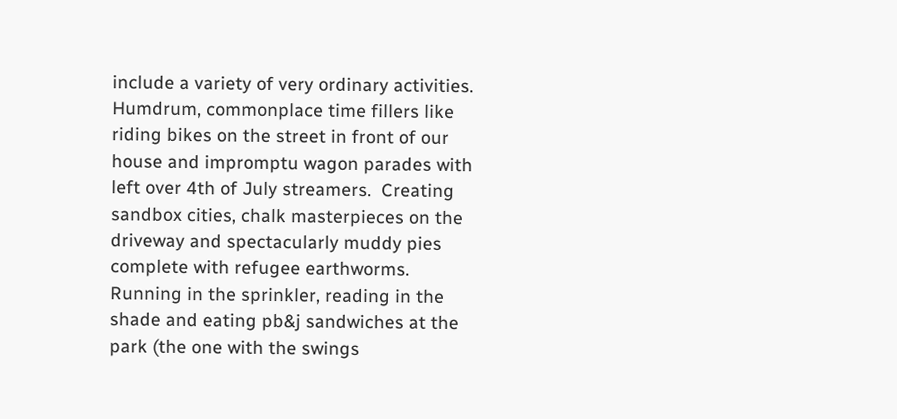include a variety of very ordinary activities.  Humdrum, commonplace time fillers like riding bikes on the street in front of our house and impromptu wagon parades with left over 4th of July streamers.  Creating sandbox cities, chalk masterpieces on the driveway and spectacularly muddy pies complete with refugee earthworms.  Running in the sprinkler, reading in the shade and eating pb&j sandwiches at the park (the one with the swings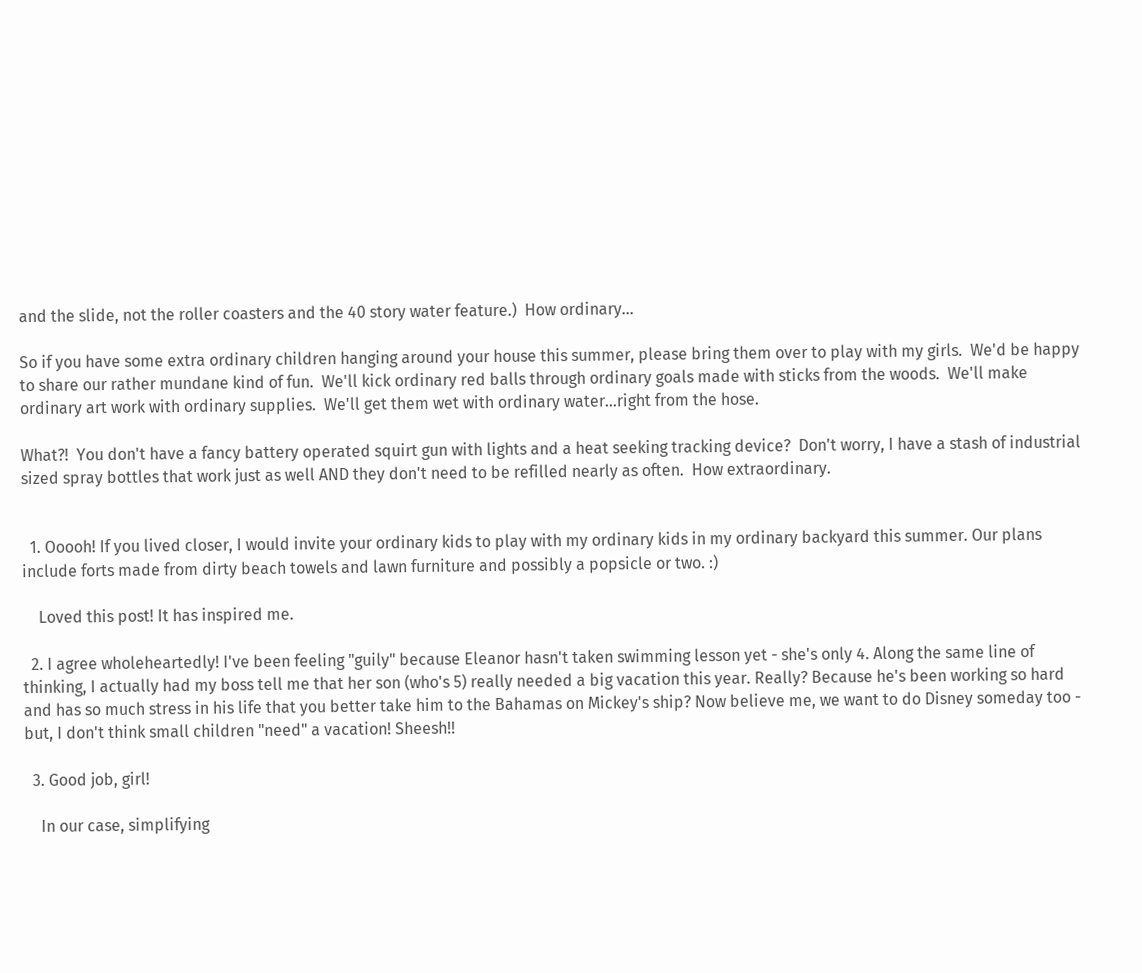and the slide, not the roller coasters and the 40 story water feature.)  How ordinary...

So if you have some extra ordinary children hanging around your house this summer, please bring them over to play with my girls.  We'd be happy to share our rather mundane kind of fun.  We'll kick ordinary red balls through ordinary goals made with sticks from the woods.  We'll make ordinary art work with ordinary supplies.  We'll get them wet with ordinary water...right from the hose.

What?!  You don't have a fancy battery operated squirt gun with lights and a heat seeking tracking device?  Don't worry, I have a stash of industrial sized spray bottles that work just as well AND they don't need to be refilled nearly as often.  How extraordinary.


  1. Ooooh! If you lived closer, I would invite your ordinary kids to play with my ordinary kids in my ordinary backyard this summer. Our plans include forts made from dirty beach towels and lawn furniture and possibly a popsicle or two. :)

    Loved this post! It has inspired me.

  2. I agree wholeheartedly! I've been feeling "guily" because Eleanor hasn't taken swimming lesson yet - she's only 4. Along the same line of thinking, I actually had my boss tell me that her son (who's 5) really needed a big vacation this year. Really? Because he's been working so hard and has so much stress in his life that you better take him to the Bahamas on Mickey's ship? Now believe me, we want to do Disney someday too - but, I don't think small children "need" a vacation! Sheesh!!

  3. Good job, girl!

    In our case, simplifying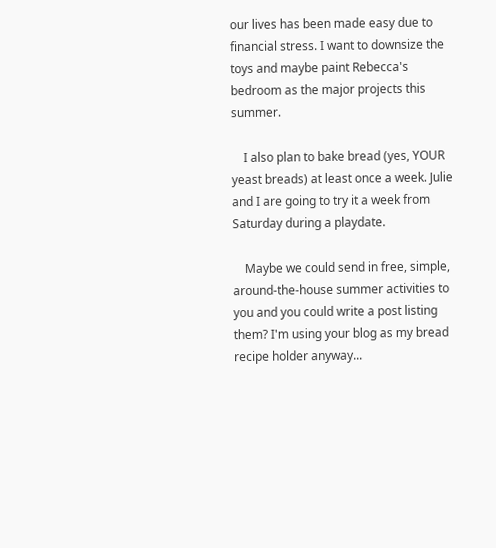our lives has been made easy due to financial stress. I want to downsize the toys and maybe paint Rebecca's bedroom as the major projects this summer.

    I also plan to bake bread (yes, YOUR yeast breads) at least once a week. Julie and I are going to try it a week from Saturday during a playdate.

    Maybe we could send in free, simple, around-the-house summer activities to you and you could write a post listing them? I'm using your blog as my bread recipe holder anyway...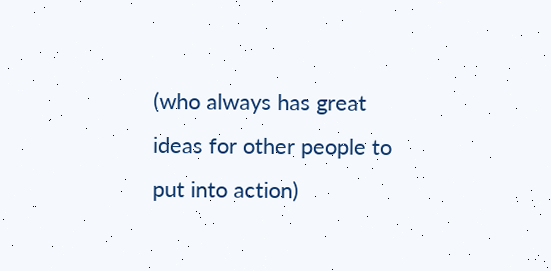(who always has great ideas for other people to put into action)